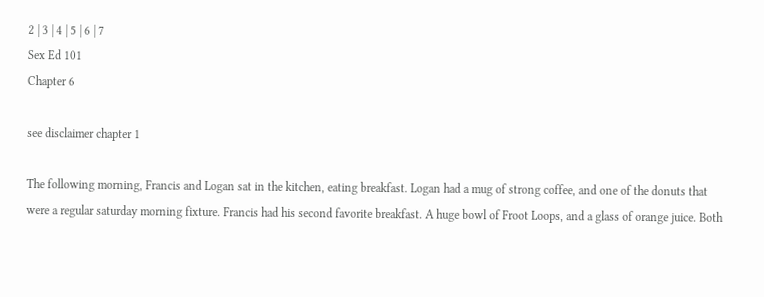2 | 3 | 4 | 5 | 6 | 7
Sex Ed 101
Chapter 6

see disclaimer chapter 1

The following morning, Francis and Logan sat in the kitchen, eating breakfast. Logan had a mug of strong coffee, and one of the donuts that were a regular saturday morning fixture. Francis had his second favorite breakfast. A huge bowl of Froot Loops, and a glass of orange juice. Both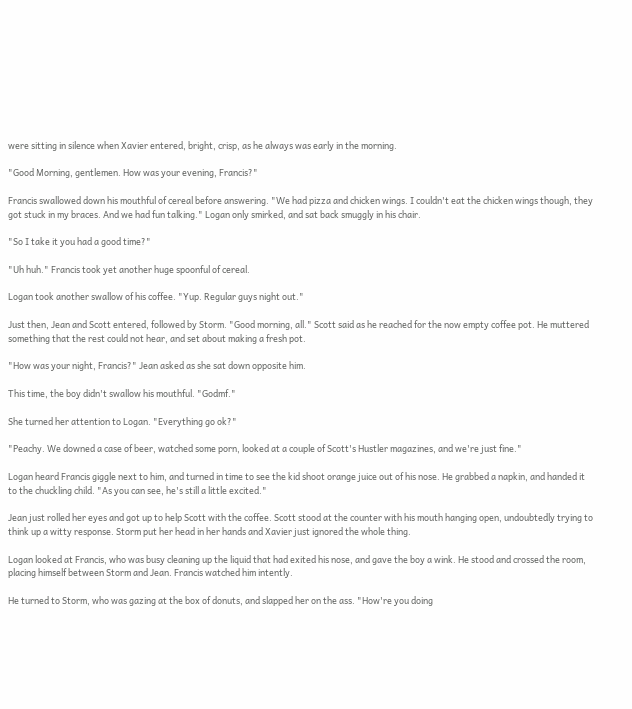were sitting in silence when Xavier entered, bright, crisp, as he always was early in the morning.

"Good Morning, gentlemen. How was your evening, Francis?"

Francis swallowed down his mouthful of cereal before answering. "We had pizza and chicken wings. I couldn't eat the chicken wings though, they got stuck in my braces. And we had fun talking." Logan only smirked, and sat back smuggly in his chair.

"So I take it you had a good time?"

"Uh huh." Francis took yet another huge spoonful of cereal.

Logan took another swallow of his coffee. "Yup. Regular guys night out."

Just then, Jean and Scott entered, followed by Storm. "Good morning, all." Scott said as he reached for the now empty coffee pot. He muttered something that the rest could not hear, and set about making a fresh pot.

"How was your night, Francis?" Jean asked as she sat down opposite him.

This time, the boy didn't swallow his mouthful. "Godmf."

She turned her attention to Logan. "Everything go ok?"

"Peachy. We downed a case of beer, watched some porn, looked at a couple of Scott's Hustler magazines, and we're just fine."

Logan heard Francis giggle next to him, and turned in time to see the kid shoot orange juice out of his nose. He grabbed a napkin, and handed it to the chuckling child. "As you can see, he's still a little excited."

Jean just rolled her eyes and got up to help Scott with the coffee. Scott stood at the counter with his mouth hanging open, undoubtedly trying to think up a witty response. Storm put her head in her hands and Xavier just ignored the whole thing.

Logan looked at Francis, who was busy cleaning up the liquid that had exited his nose, and gave the boy a wink. He stood and crossed the room, placing himself between Storm and Jean. Francis watched him intently.

He turned to Storm, who was gazing at the box of donuts, and slapped her on the ass. "How're you doing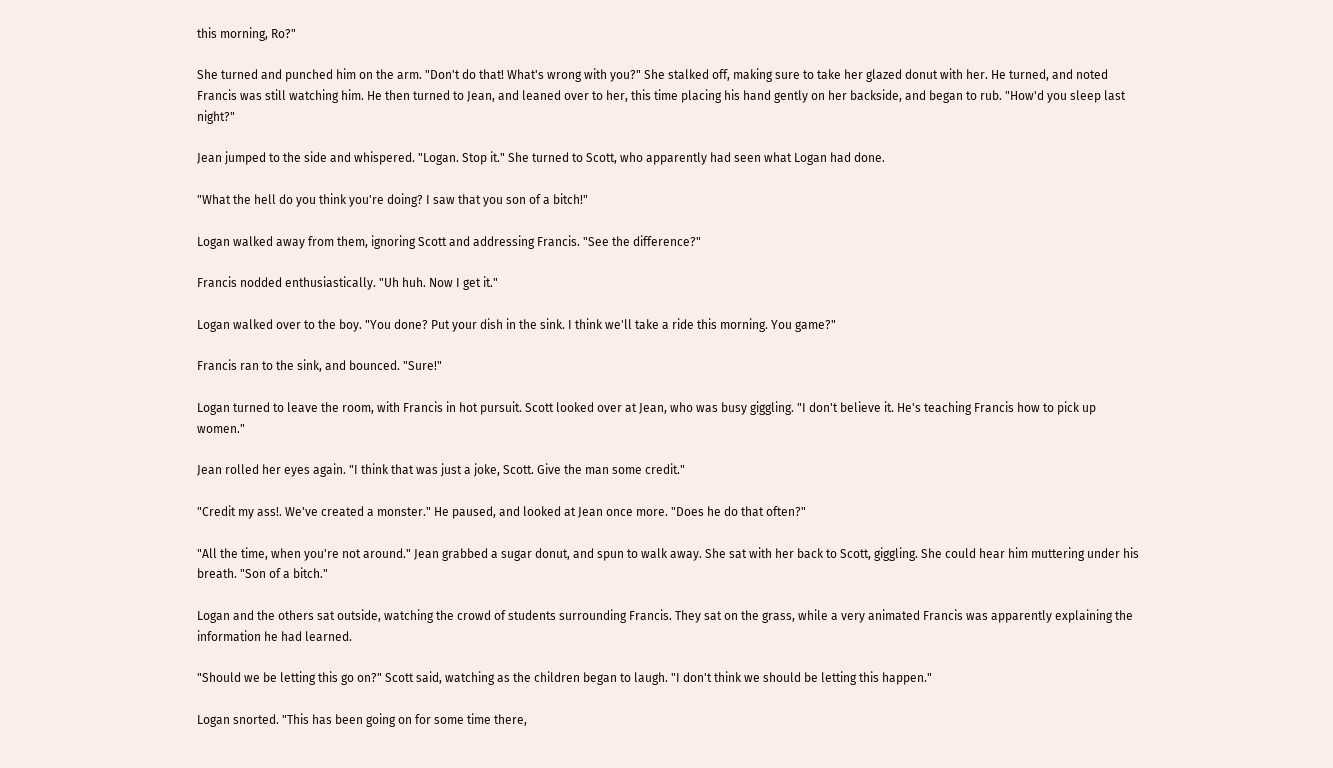this morning, Ro?"

She turned and punched him on the arm. "Don't do that! What's wrong with you?" She stalked off, making sure to take her glazed donut with her. He turned, and noted Francis was still watching him. He then turned to Jean, and leaned over to her, this time placing his hand gently on her backside, and began to rub. "How'd you sleep last night?"

Jean jumped to the side and whispered. "Logan. Stop it." She turned to Scott, who apparently had seen what Logan had done.

"What the hell do you think you're doing? I saw that you son of a bitch!"

Logan walked away from them, ignoring Scott and addressing Francis. "See the difference?"

Francis nodded enthusiastically. "Uh huh. Now I get it."

Logan walked over to the boy. "You done? Put your dish in the sink. I think we'll take a ride this morning. You game?"

Francis ran to the sink, and bounced. "Sure!"

Logan turned to leave the room, with Francis in hot pursuit. Scott looked over at Jean, who was busy giggling. "I don't believe it. He's teaching Francis how to pick up women."

Jean rolled her eyes again. "I think that was just a joke, Scott. Give the man some credit."

"Credit my ass!. We've created a monster." He paused, and looked at Jean once more. "Does he do that often?"

"All the time, when you're not around." Jean grabbed a sugar donut, and spun to walk away. She sat with her back to Scott, giggling. She could hear him muttering under his breath. "Son of a bitch."

Logan and the others sat outside, watching the crowd of students surrounding Francis. They sat on the grass, while a very animated Francis was apparently explaining the information he had learned.

"Should we be letting this go on?" Scott said, watching as the children began to laugh. "I don't think we should be letting this happen."

Logan snorted. "This has been going on for some time there,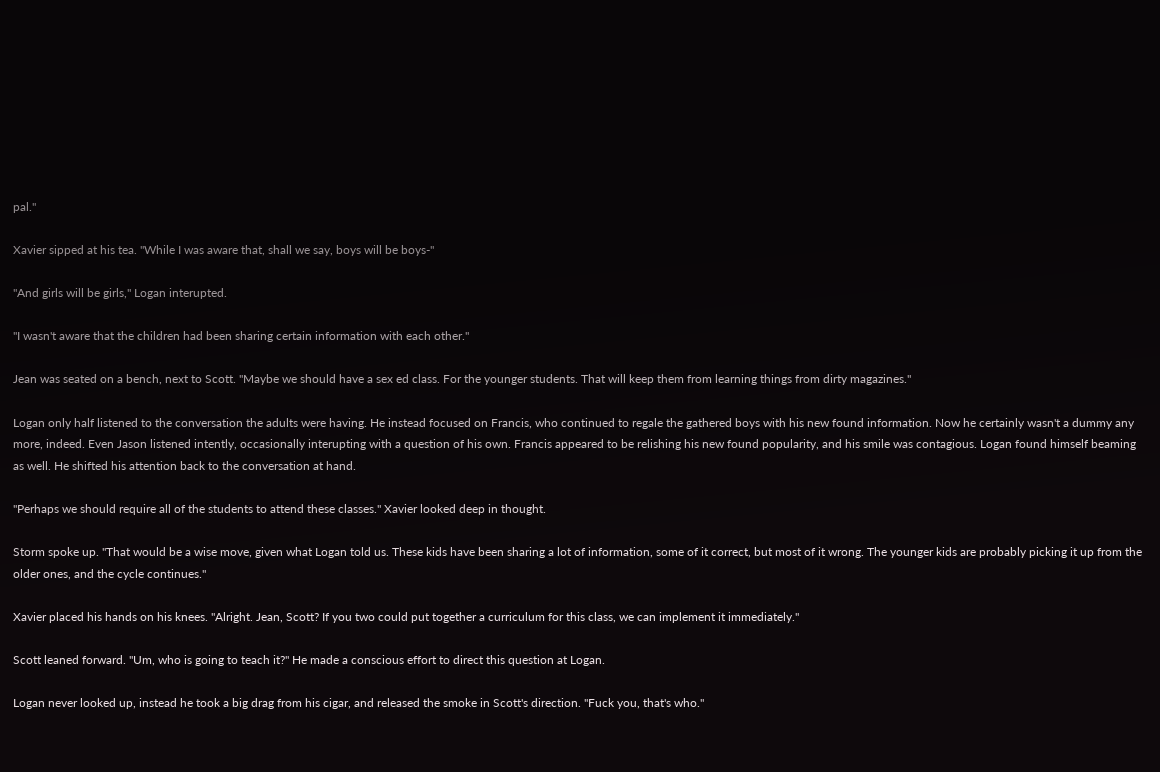pal."

Xavier sipped at his tea. "While I was aware that, shall we say, boys will be boys-"

"And girls will be girls," Logan interupted.

"I wasn't aware that the children had been sharing certain information with each other."

Jean was seated on a bench, next to Scott. "Maybe we should have a sex ed class. For the younger students. That will keep them from learning things from dirty magazines."

Logan only half listened to the conversation the adults were having. He instead focused on Francis, who continued to regale the gathered boys with his new found information. Now he certainly wasn't a dummy any more, indeed. Even Jason listened intently, occasionally interupting with a question of his own. Francis appeared to be relishing his new found popularity, and his smile was contagious. Logan found himself beaming as well. He shifted his attention back to the conversation at hand.

"Perhaps we should require all of the students to attend these classes." Xavier looked deep in thought.

Storm spoke up. "That would be a wise move, given what Logan told us. These kids have been sharing a lot of information, some of it correct, but most of it wrong. The younger kids are probably picking it up from the older ones, and the cycle continues."

Xavier placed his hands on his knees. "Alright. Jean, Scott? If you two could put together a curriculum for this class, we can implement it immediately."

Scott leaned forward. "Um, who is going to teach it?" He made a conscious effort to direct this question at Logan.

Logan never looked up, instead he took a big drag from his cigar, and released the smoke in Scott's direction. "Fuck you, that's who."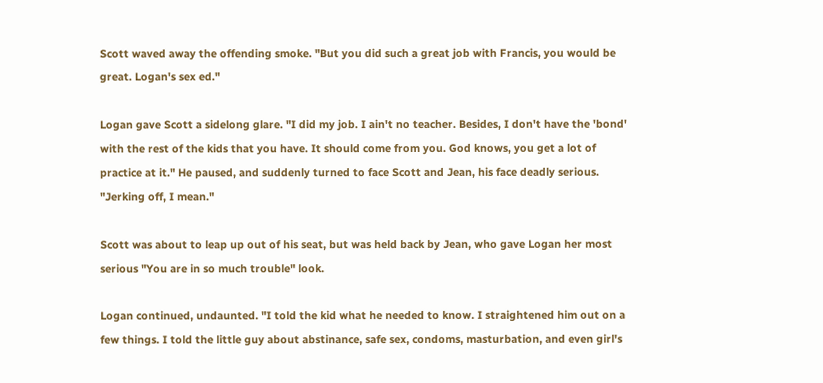Scott waved away the offending smoke. "But you did such a great job with Francis, you would be great. Logan's sex ed."

Logan gave Scott a sidelong glare. "I did my job. I ain't no teacher. Besides, I don't have the 'bond' with the rest of the kids that you have. It should come from you. God knows, you get a lot of practice at it." He paused, and suddenly turned to face Scott and Jean, his face deadly serious. "Jerking off, I mean."

Scott was about to leap up out of his seat, but was held back by Jean, who gave Logan her most serious "You are in so much trouble" look.

Logan continued, undaunted. "I told the kid what he needed to know. I straightened him out on a few things. I told the little guy about abstinance, safe sex, condoms, masturbation, and even girl's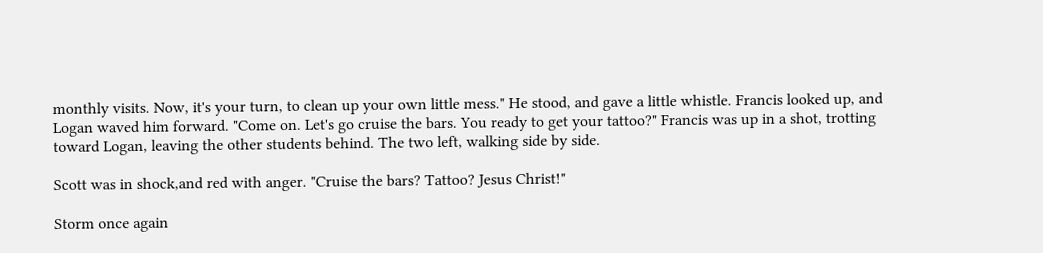monthly visits. Now, it's your turn, to clean up your own little mess." He stood, and gave a little whistle. Francis looked up, and Logan waved him forward. "Come on. Let's go cruise the bars. You ready to get your tattoo?" Francis was up in a shot, trotting toward Logan, leaving the other students behind. The two left, walking side by side.

Scott was in shock,and red with anger. "Cruise the bars? Tattoo? Jesus Christ!"

Storm once again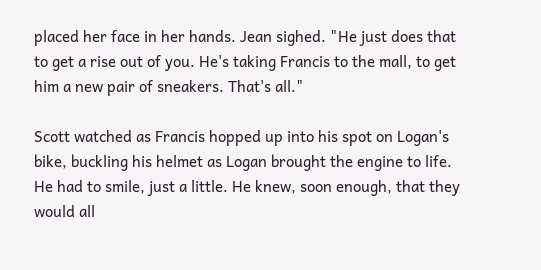placed her face in her hands. Jean sighed. "He just does that to get a rise out of you. He's taking Francis to the mall, to get him a new pair of sneakers. That's all."

Scott watched as Francis hopped up into his spot on Logan's bike, buckling his helmet as Logan brought the engine to life. He had to smile, just a little. He knew, soon enough, that they would all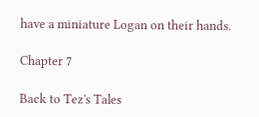have a miniature Logan on their hands.

Chapter 7

Back to Tez's Tales